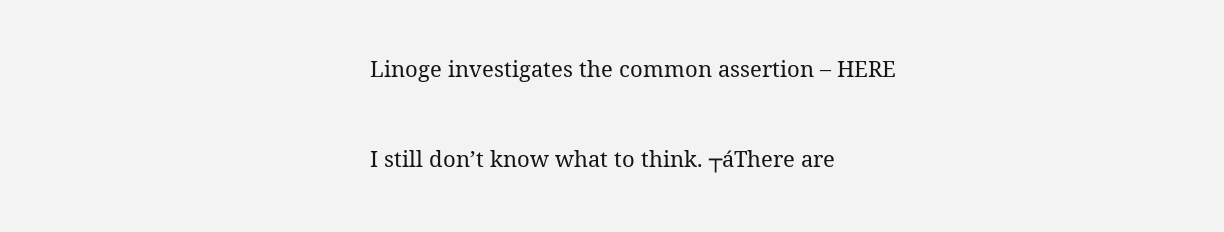Linoge investigates the common assertion – HERE

I still don’t know what to think. ┬áThere are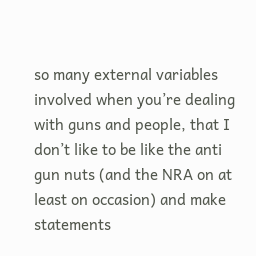so many external variables involved when you’re dealing with guns and people, that I don’t like to be like the anti gun nuts (and the NRA on at least on occasion) and make statements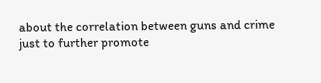about the correlation between guns and crime just to further promote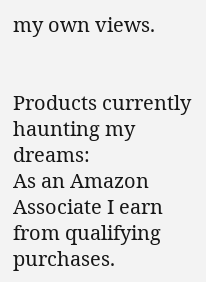my own views.


Products currently haunting my dreams:
As an Amazon Associate I earn from qualifying purchases.